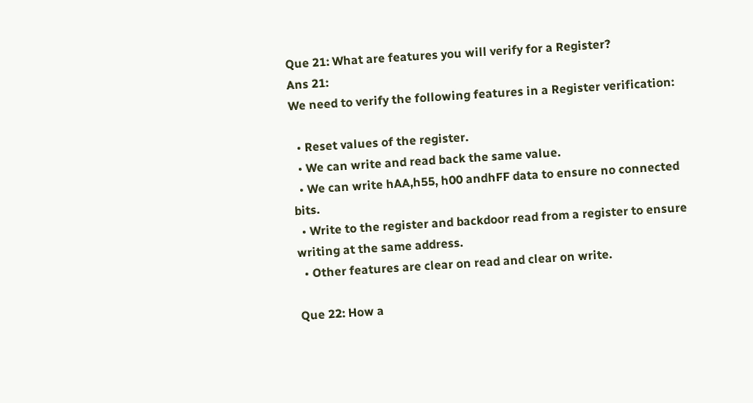Que 21: What are features you will verify for a Register?
Ans 21:
We need to verify the following features in a Register verification:

  • Reset values of the register.
  • We can write and read back the same value.
  • We can write hAA,h55, h00 andhFF data to ensure no connected bits.
  • Write to the register and backdoor read from a register to ensure writing at the same address.
  • Other features are clear on read and clear on write.

Que 22: How a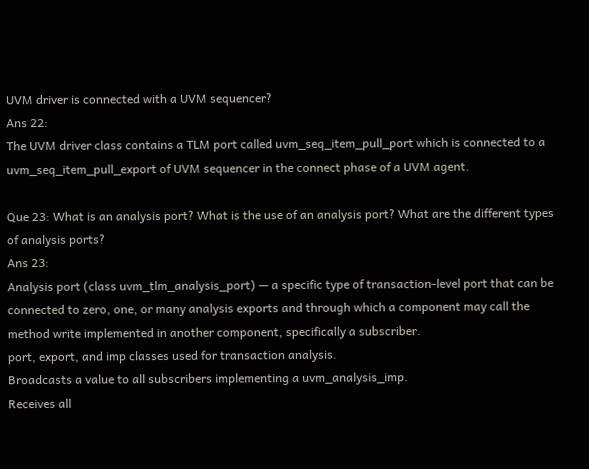UVM driver is connected with a UVM sequencer?
Ans 22:
The UVM driver class contains a TLM port called uvm_seq_item_pull_port which is connected to a uvm_seq_item_pull_export of UVM sequencer in the connect phase of a UVM agent.

Que 23: What is an analysis port? What is the use of an analysis port? What are the different types of analysis ports?
Ans 23:
Analysis port (class uvm_tlm_analysis_port) — a specific type of transaction-level port that can be connected to zero, one, or many analysis exports and through which a component may call the method write implemented in another component, specifically a subscriber.
port, export, and imp classes used for transaction analysis.
Broadcasts a value to all subscribers implementing a uvm_analysis_imp.
Receives all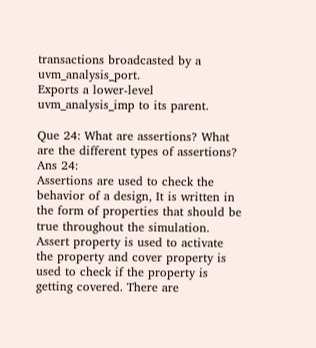transactions broadcasted by a uvm_analysis_port.
Exports a lower-level uvm_analysis_imp to its parent.

Que 24: What are assertions? What are the different types of assertions?
Ans 24:
Assertions are used to check the behavior of a design, It is written in the form of properties that should be true throughout the simulation. Assert property is used to activate the property and cover property is used to check if the property is getting covered. There are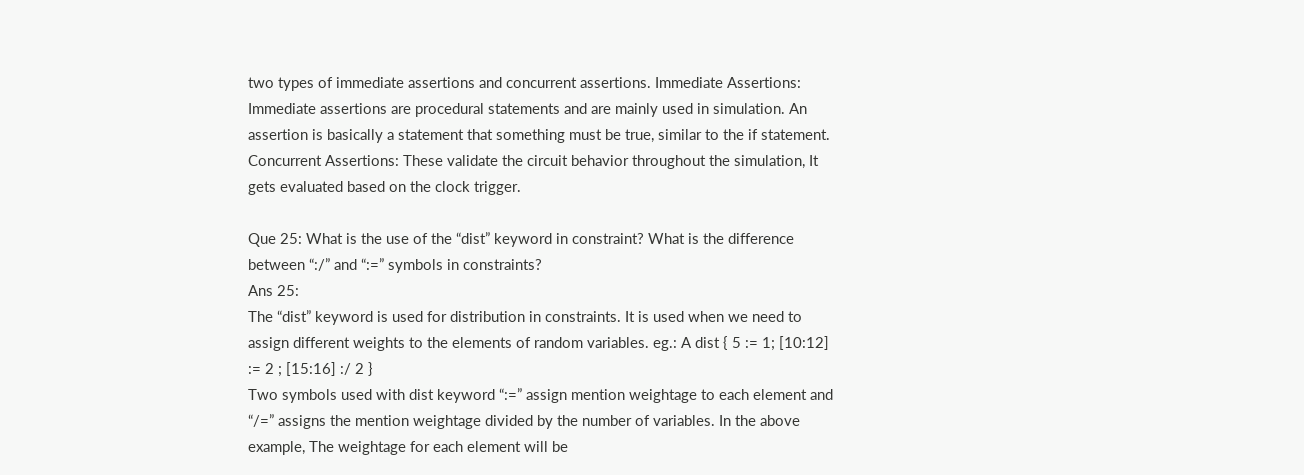two types of immediate assertions and concurrent assertions. Immediate Assertions: Immediate assertions are procedural statements and are mainly used in simulation. An assertion is basically a statement that something must be true, similar to the if statement. Concurrent Assertions: These validate the circuit behavior throughout the simulation, It gets evaluated based on the clock trigger.

Que 25: What is the use of the “dist” keyword in constraint? What is the difference between “:/” and “:=” symbols in constraints?
Ans 25:
The “dist” keyword is used for distribution in constraints. It is used when we need to assign different weights to the elements of random variables. eg.: A dist { 5 := 1; [10:12] := 2 ; [15:16] :/ 2 }
Two symbols used with dist keyword “:=” assign mention weightage to each element and “/=” assigns the mention weightage divided by the number of variables. In the above example, The weightage for each element will be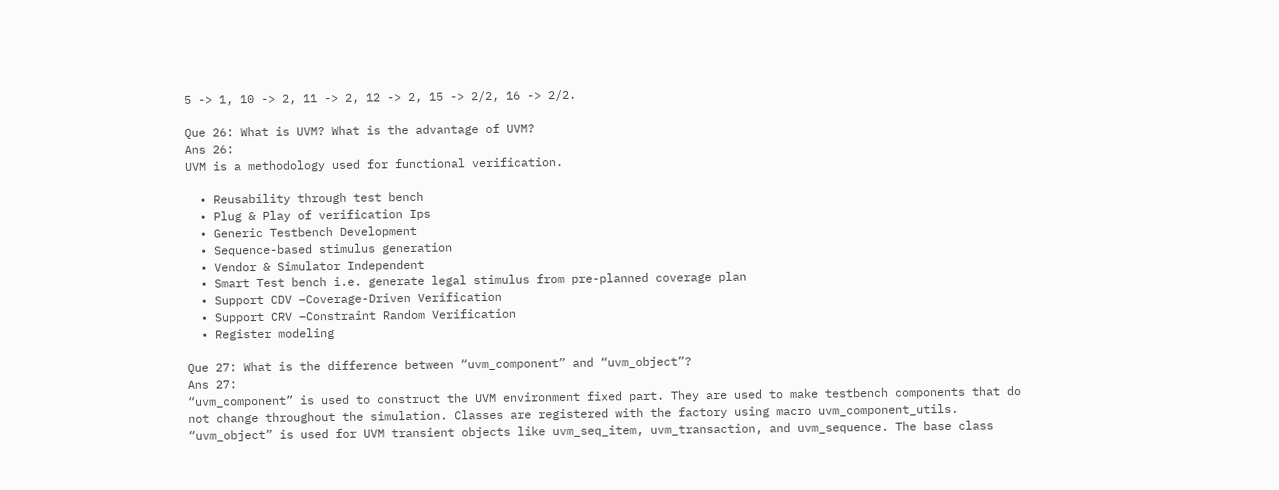5 -> 1, 10 -> 2, 11 -> 2, 12 -> 2, 15 -> 2/2, 16 -> 2/2.

Que 26: What is UVM? What is the advantage of UVM?
Ans 26:
UVM is a methodology used for functional verification.

  • Reusability through test bench
  • Plug & Play of verification Ips
  • Generic Testbench Development
  • Sequence-based stimulus generation
  • Vendor & Simulator Independent
  • Smart Test bench i.e. generate legal stimulus from pre-planned coverage plan
  • Support CDV –Coverage-Driven Verification
  • Support CRV –Constraint Random Verification
  • Register modeling

Que 27: What is the difference between “uvm_component” and “uvm_object”?
Ans 27:
“uvm_component” is used to construct the UVM environment fixed part. They are used to make testbench components that do not change throughout the simulation. Classes are registered with the factory using macro uvm_component_utils. “uvm_object” is used for UVM transient objects like uvm_seq_item, uvm_transaction, and uvm_sequence. The base class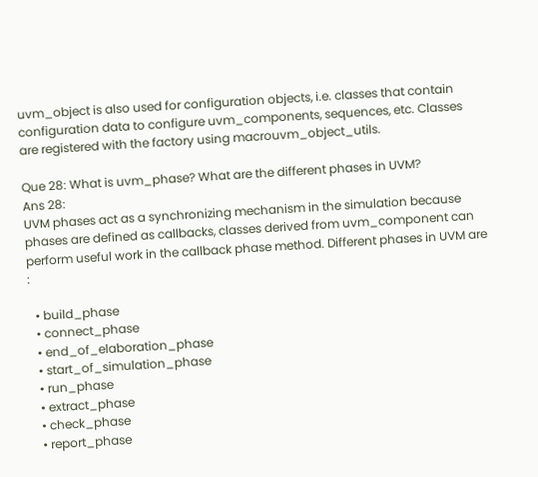uvm_object is also used for configuration objects, i.e. classes that contain configuration data to configure uvm_components, sequences, etc. Classes are registered with the factory using macrouvm_object_utils.

Que 28: What is uvm_phase? What are the different phases in UVM?
Ans 28:
UVM phases act as a synchronizing mechanism in the simulation because phases are defined as callbacks, classes derived from uvm_component can perform useful work in the callback phase method. Different phases in UVM are :

  • build_phase
  • connect_phase
  • end_of_elaboration_phase
  • start_of_simulation_phase
  • run_phase
  • extract_phase
  • check_phase
  • report_phase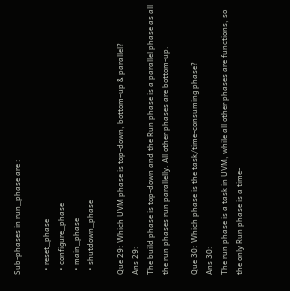Sub-phases in run_phase are :

  • reset_phase
  • configure_phase
  • main_phase
  • shutdown_phase

Que 29: Which UVM phase is top-down, bottom–up & parallel?
Ans 29:
The build phase is top-down and the Run phase is a parallel phase as all the run phases run parallelly. All other phases are bottom-up.

Que 30: Which phase is the task/time-consuming phase?
Ans 30:
The run phase is a task in UVM, while all other phases are functions, so the only Run phase is a time-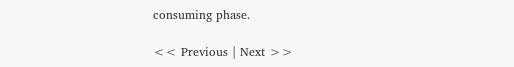consuming phase.

<< Previous | Next >>